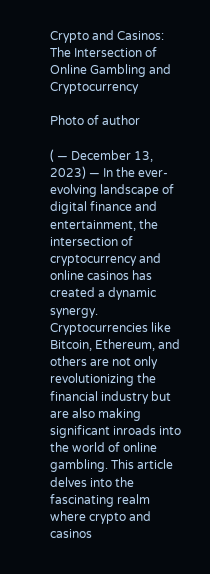Crypto and Casinos: The Intersection of Online Gambling and Cryptocurrency

Photo of author

( — December 13, 2023) — In the ever-evolving landscape of digital finance and entertainment, the intersection of cryptocurrency and online casinos has created a dynamic synergy. Cryptocurrencies like Bitcoin, Ethereum, and others are not only revolutionizing the financial industry but are also making significant inroads into the world of online gambling. This article delves into the fascinating realm where crypto and casinos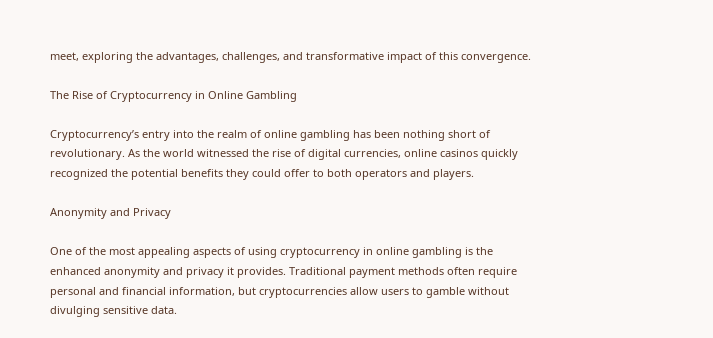meet, exploring the advantages, challenges, and transformative impact of this convergence.

The Rise of Cryptocurrency in Online Gambling

Cryptocurrency’s entry into the realm of online gambling has been nothing short of revolutionary. As the world witnessed the rise of digital currencies, online casinos quickly recognized the potential benefits they could offer to both operators and players.

Anonymity and Privacy

One of the most appealing aspects of using cryptocurrency in online gambling is the enhanced anonymity and privacy it provides. Traditional payment methods often require personal and financial information, but cryptocurrencies allow users to gamble without divulging sensitive data.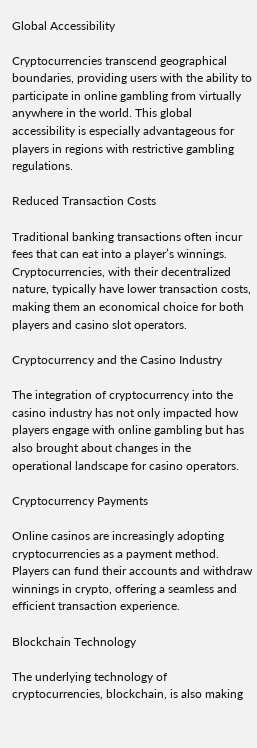Global Accessibility

Cryptocurrencies transcend geographical boundaries, providing users with the ability to participate in online gambling from virtually anywhere in the world. This global accessibility is especially advantageous for players in regions with restrictive gambling regulations.

Reduced Transaction Costs

Traditional banking transactions often incur fees that can eat into a player’s winnings. Cryptocurrencies, with their decentralized nature, typically have lower transaction costs, making them an economical choice for both players and casino slot operators.

Cryptocurrency and the Casino Industry

The integration of cryptocurrency into the casino industry has not only impacted how players engage with online gambling but has also brought about changes in the operational landscape for casino operators.

Cryptocurrency Payments

Online casinos are increasingly adopting cryptocurrencies as a payment method. Players can fund their accounts and withdraw winnings in crypto, offering a seamless and efficient transaction experience.

Blockchain Technology

The underlying technology of cryptocurrencies, blockchain, is also making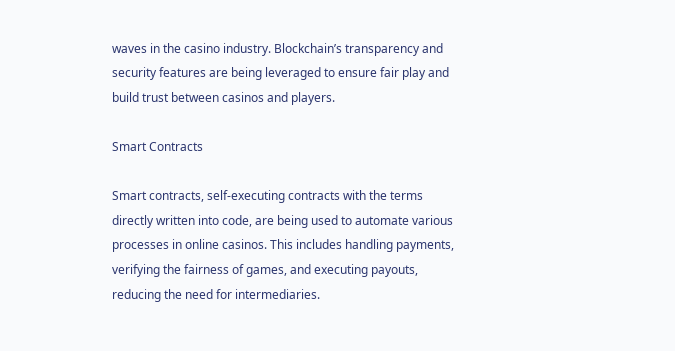waves in the casino industry. Blockchain’s transparency and security features are being leveraged to ensure fair play and build trust between casinos and players.

Smart Contracts

Smart contracts, self-executing contracts with the terms directly written into code, are being used to automate various processes in online casinos. This includes handling payments, verifying the fairness of games, and executing payouts, reducing the need for intermediaries.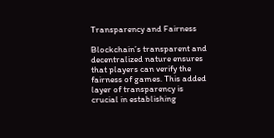Transparency and Fairness

Blockchain’s transparent and decentralized nature ensures that players can verify the fairness of games. This added layer of transparency is crucial in establishing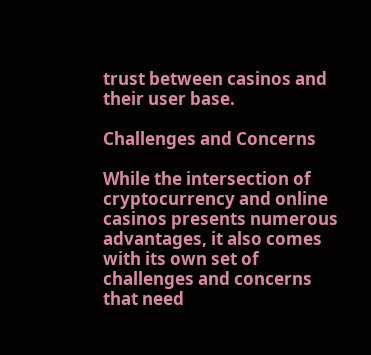trust between casinos and their user base.

Challenges and Concerns

While the intersection of cryptocurrency and online casinos presents numerous advantages, it also comes with its own set of challenges and concerns that need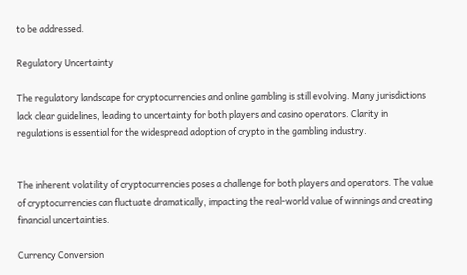to be addressed.

Regulatory Uncertainty

The regulatory landscape for cryptocurrencies and online gambling is still evolving. Many jurisdictions lack clear guidelines, leading to uncertainty for both players and casino operators. Clarity in regulations is essential for the widespread adoption of crypto in the gambling industry.


The inherent volatility of cryptocurrencies poses a challenge for both players and operators. The value of cryptocurrencies can fluctuate dramatically, impacting the real-world value of winnings and creating financial uncertainties.

Currency Conversion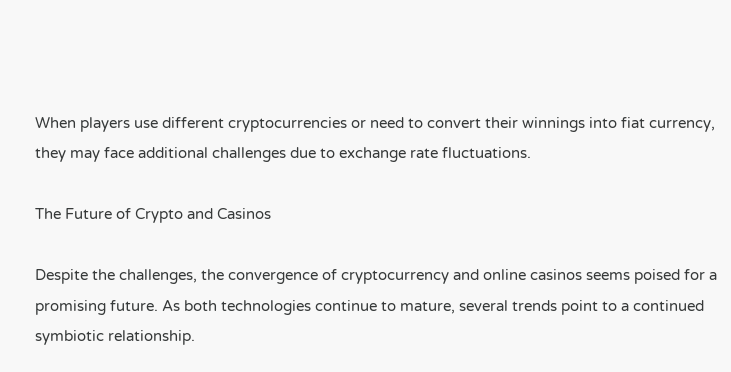When players use different cryptocurrencies or need to convert their winnings into fiat currency, they may face additional challenges due to exchange rate fluctuations.

The Future of Crypto and Casinos

Despite the challenges, the convergence of cryptocurrency and online casinos seems poised for a promising future. As both technologies continue to mature, several trends point to a continued symbiotic relationship.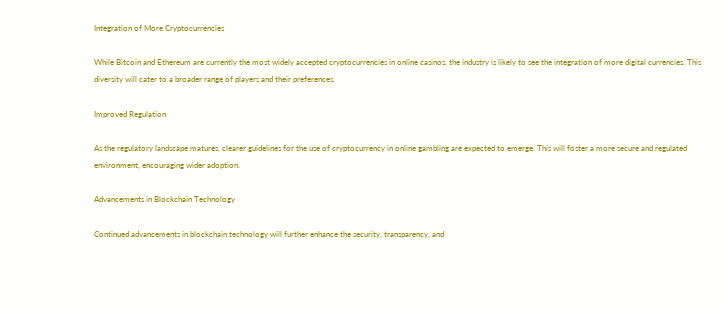Integration of More Cryptocurrencies

While Bitcoin and Ethereum are currently the most widely accepted cryptocurrencies in online casinos, the industry is likely to see the integration of more digital currencies. This diversity will cater to a broader range of players and their preferences.

Improved Regulation

As the regulatory landscape matures, clearer guidelines for the use of cryptocurrency in online gambling are expected to emerge. This will foster a more secure and regulated environment, encouraging wider adoption.

Advancements in Blockchain Technology

Continued advancements in blockchain technology will further enhance the security, transparency, and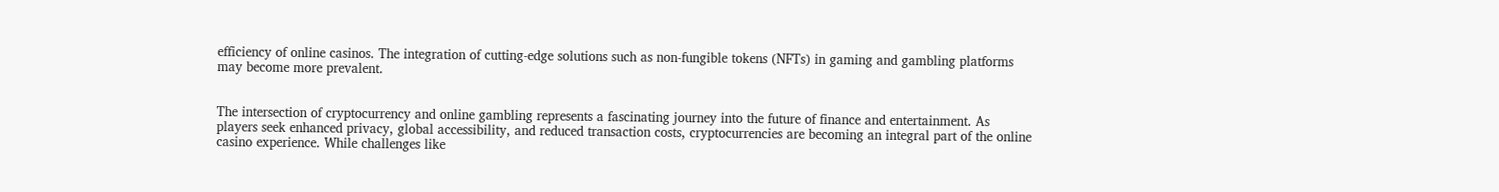efficiency of online casinos. The integration of cutting-edge solutions such as non-fungible tokens (NFTs) in gaming and gambling platforms may become more prevalent.


The intersection of cryptocurrency and online gambling represents a fascinating journey into the future of finance and entertainment. As players seek enhanced privacy, global accessibility, and reduced transaction costs, cryptocurrencies are becoming an integral part of the online casino experience. While challenges like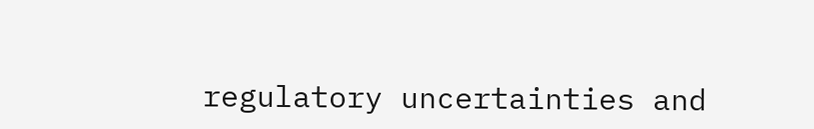regulatory uncertainties and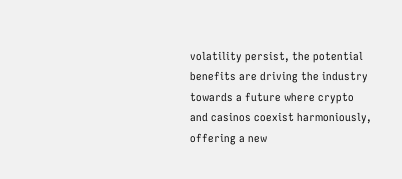volatility persist, the potential benefits are driving the industry towards a future where crypto and casinos coexist harmoniously, offering a new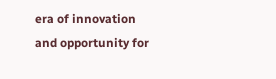era of innovation and opportunity for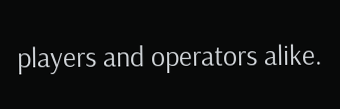players and operators alike.